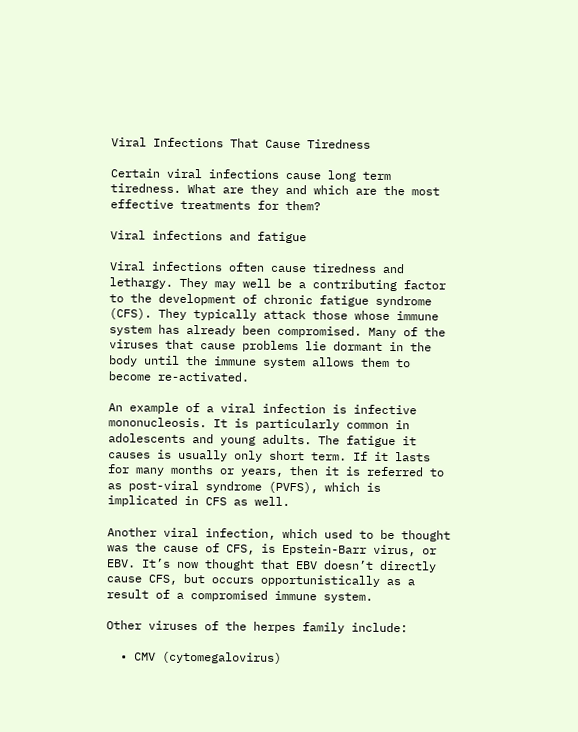Viral Infections That Cause Tiredness

Certain viral infections cause long term tiredness. What are they and which are the most effective treatments for them?

Viral infections and fatigue

Viral infections often cause tiredness and lethargy. They may well be a contributing factor to the development of chronic fatigue syndrome (CFS). They typically attack those whose immune system has already been compromised. Many of the viruses that cause problems lie dormant in the body until the immune system allows them to become re-activated.

An example of a viral infection is infective mononucleosis. It is particularly common in adolescents and young adults. The fatigue it causes is usually only short term. If it lasts for many months or years, then it is referred to as post-viral syndrome (PVFS), which is implicated in CFS as well.

Another viral infection, which used to be thought was the cause of CFS, is Epstein-Barr virus, or EBV. It’s now thought that EBV doesn’t directly cause CFS, but occurs opportunistically as a result of a compromised immune system.

Other viruses of the herpes family include:

  • CMV (cytomegalovirus)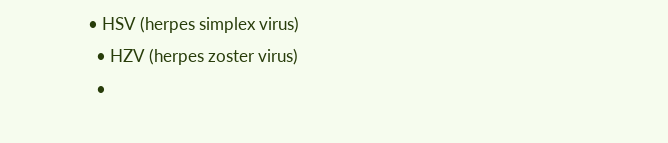• HSV (herpes simplex virus)
  • HZV (herpes zoster virus)
  •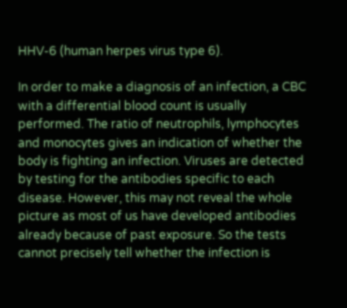HHV-6 (human herpes virus type 6).

In order to make a diagnosis of an infection, a CBC with a differential blood count is usually performed. The ratio of neutrophils, lymphocytes and monocytes gives an indication of whether the body is fighting an infection. Viruses are detected by testing for the antibodies specific to each disease. However, this may not reveal the whole picture as most of us have developed antibodies already because of past exposure. So the tests cannot precisely tell whether the infection is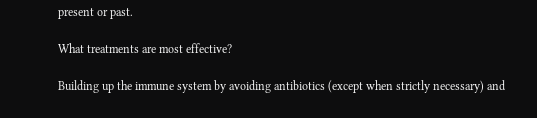present or past.

What treatments are most effective?

Building up the immune system by avoiding antibiotics (except when strictly necessary) and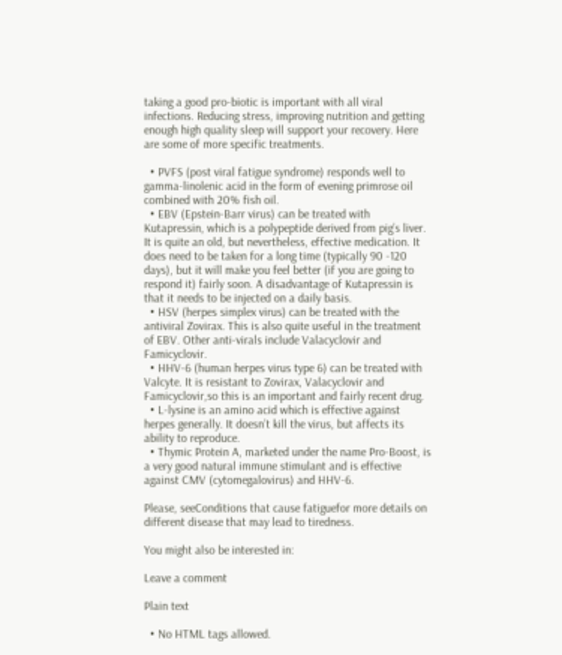taking a good pro-biotic is important with all viral infections. Reducing stress, improving nutrition and getting enough high quality sleep will support your recovery. Here are some of more specific treatments.

  • PVFS (post viral fatigue syndrome) responds well to gamma-linolenic acid in the form of evening primrose oil combined with 20% fish oil.
  • EBV (Epstein-Barr virus) can be treated with Kutapressin, which is a polypeptide derived from pig’s liver. It is quite an old, but nevertheless, effective medication. It does need to be taken for a long time (typically 90 -120 days), but it will make you feel better (if you are going to respond it) fairly soon. A disadvantage of Kutapressin is that it needs to be injected on a daily basis.
  • HSV (herpes simplex virus) can be treated with the antiviral Zovirax. This is also quite useful in the treatment of EBV. Other anti-virals include Valacyclovir and Famicyclovir.
  • HHV-6 (human herpes virus type 6) can be treated with Valcyte. It is resistant to Zovirax, Valacyclovir and Famicyclovir,so this is an important and fairly recent drug.
  • L-lysine is an amino acid which is effective against herpes generally. It doesn’t kill the virus, but affects its ability to reproduce.
  • Thymic Protein A, marketed under the name Pro-Boost, is a very good natural immune stimulant and is effective against CMV (cytomegalovirus) and HHV-6.

Please, seeConditions that cause fatiguefor more details on different disease that may lead to tiredness.

You might also be interested in:

Leave a comment

Plain text

  • No HTML tags allowed.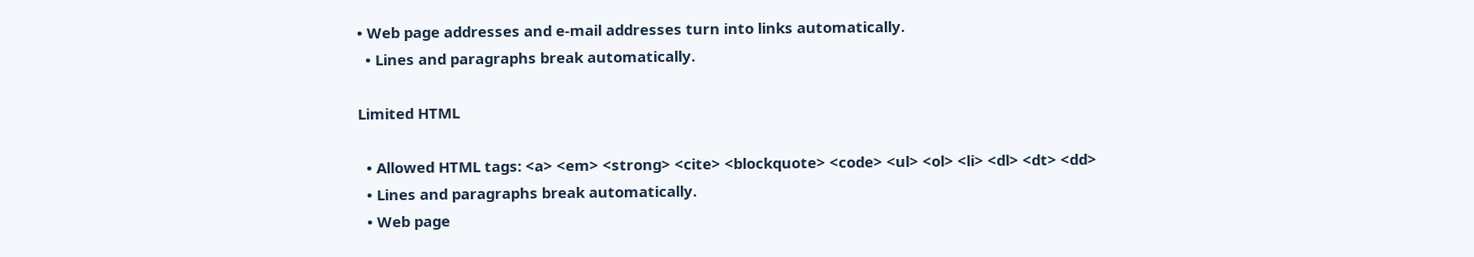• Web page addresses and e-mail addresses turn into links automatically.
  • Lines and paragraphs break automatically.

Limited HTML

  • Allowed HTML tags: <a> <em> <strong> <cite> <blockquote> <code> <ul> <ol> <li> <dl> <dt> <dd>
  • Lines and paragraphs break automatically.
  • Web page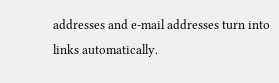addresses and e-mail addresses turn into links automatically.